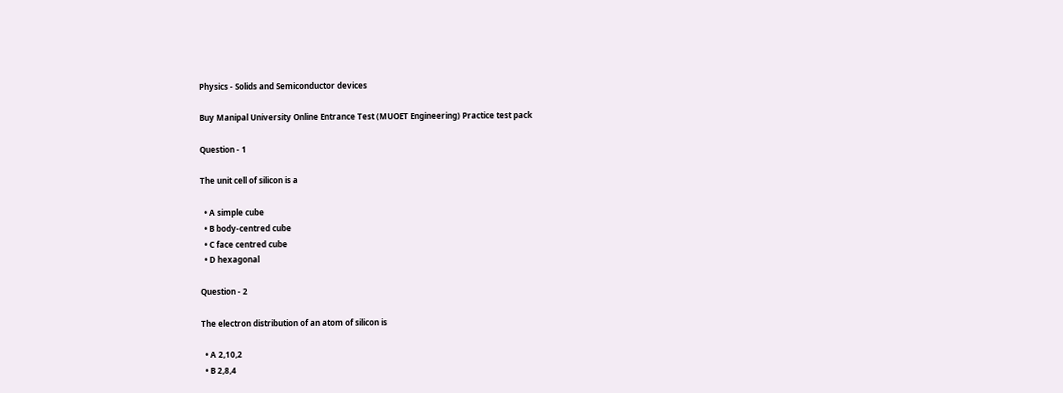Physics - Solids and Semiconductor devices

Buy Manipal University Online Entrance Test (MUOET Engineering) Practice test pack

Question - 1

The unit cell of silicon is a

  • A simple cube
  • B body-centred cube
  • C face centred cube
  • D hexagonal

Question - 2

The electron distribution of an atom of silicon is

  • A 2,10,2
  • B 2,8,4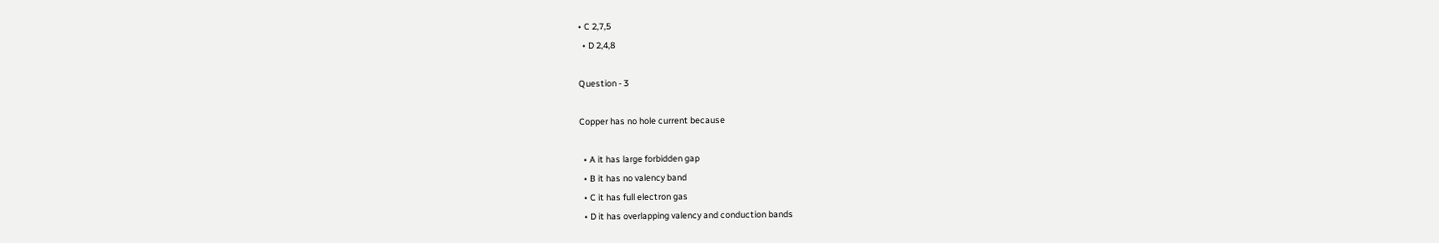• C 2,7,5
  • D 2,4,8

Question - 3

Copper has no hole current because

  • A it has large forbidden gap
  • B it has no valency band
  • C it has full electron gas
  • D it has overlapping valency and conduction bands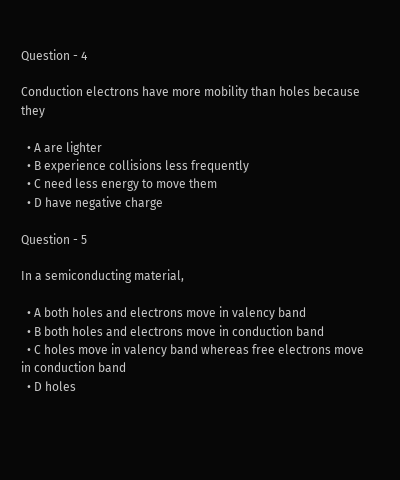Question - 4

Conduction electrons have more mobility than holes because they

  • A are lighter
  • B experience collisions less frequently
  • C need less energy to move them
  • D have negative charge

Question - 5

In a semiconducting material,

  • A both holes and electrons move in valency band
  • B both holes and electrons move in conduction band
  • C holes move in valency band whereas free electrons move in conduction band
  • D holes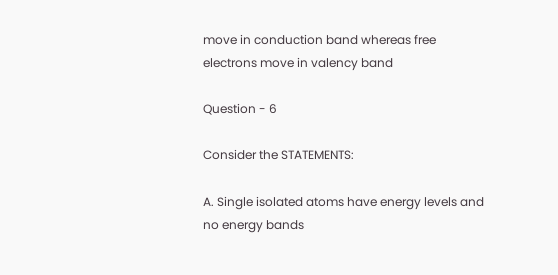move in conduction band whereas free electrons move in valency band

Question - 6

Consider the STATEMENTS:

A. Single isolated atoms have energy levels and no energy bands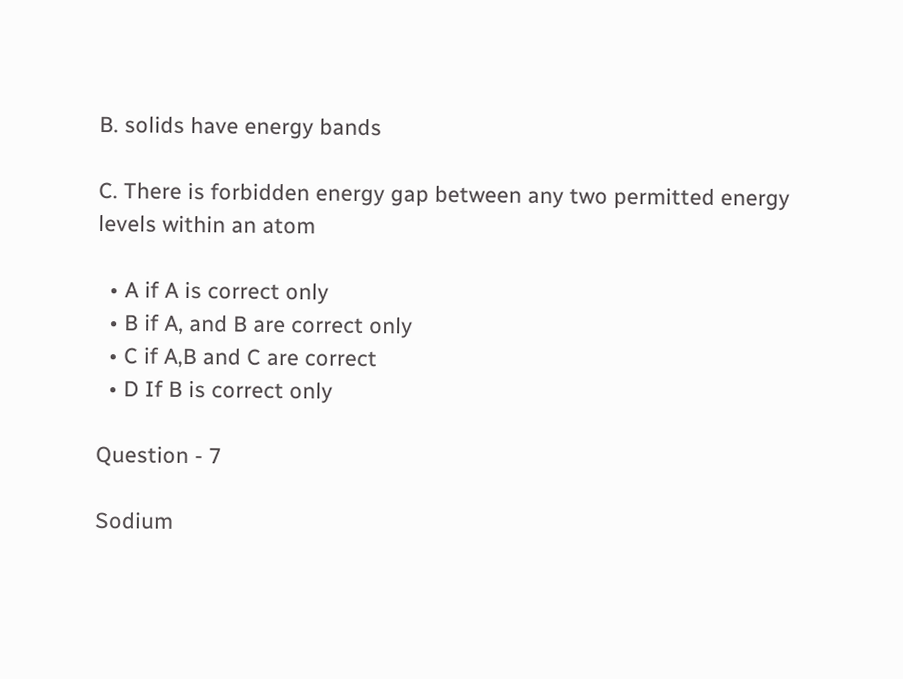B. solids have energy bands

C. There is forbidden energy gap between any two permitted energy levels within an atom

  • A if A is correct only
  • B if A, and B are correct only
  • C if A,B and C are correct
  • D If B is correct only

Question - 7

Sodium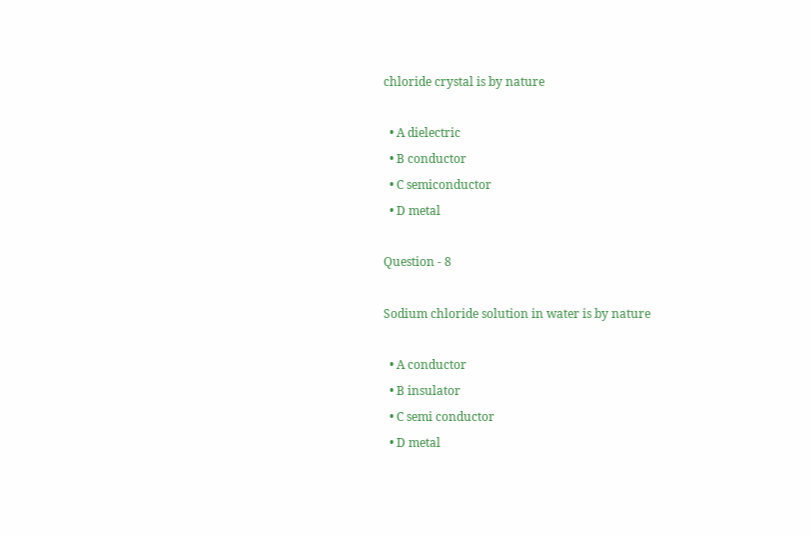chloride crystal is by nature

  • A dielectric
  • B conductor
  • C semiconductor
  • D metal

Question - 8

Sodium chloride solution in water is by nature

  • A conductor
  • B insulator
  • C semi conductor
  • D metal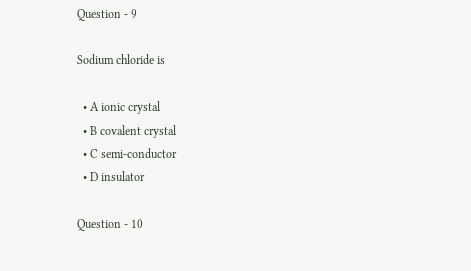Question - 9

Sodium chloride is

  • A ionic crystal
  • B covalent crystal
  • C semi-conductor
  • D insulator

Question - 10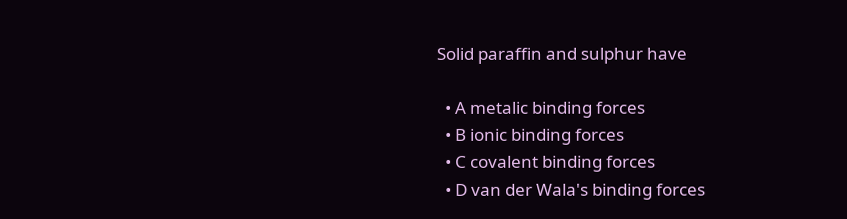Solid paraffin and sulphur have

  • A metalic binding forces
  • B ionic binding forces
  • C covalent binding forces
  • D van der Wala's binding forces